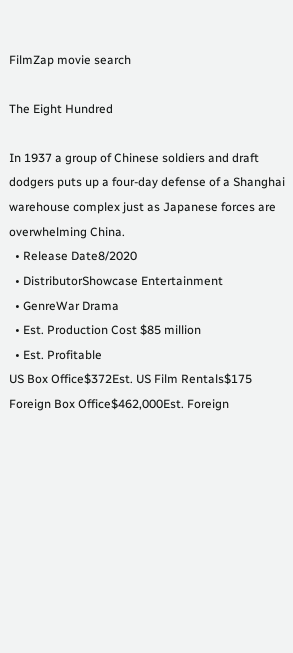FilmZap movie search

The Eight Hundred

In 1937 a group of Chinese soldiers and draft dodgers puts up a four-day defense of a Shanghai warehouse complex just as Japanese forces are overwhelming China.
  • Release Date8/2020
  • DistributorShowcase Entertainment
  • GenreWar Drama
  • Est. Production Cost $85 million
  • Est. Profitable
US Box Office$372Est. US Film Rentals$175
Foreign Box Office$462,000Est. Foreign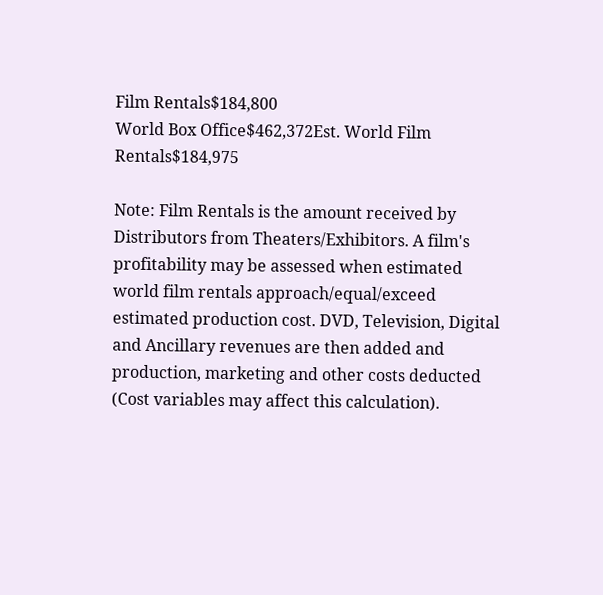Film Rentals$184,800
World Box Office$462,372Est. World Film Rentals$184,975

Note: Film Rentals is the amount received by Distributors from Theaters/Exhibitors. A film's profitability may be assessed when estimated world film rentals approach/equal/exceed estimated production cost. DVD, Television, Digital and Ancillary revenues are then added and production, marketing and other costs deducted (Cost variables may affect this calculation).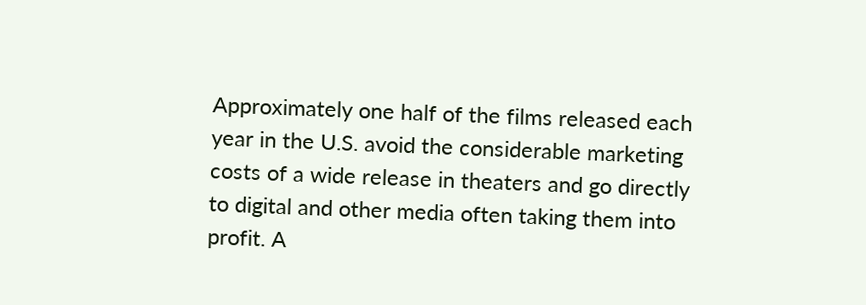Approximately one half of the films released each year in the U.S. avoid the considerable marketing costs of a wide release in theaters and go directly to digital and other media often taking them into profit. A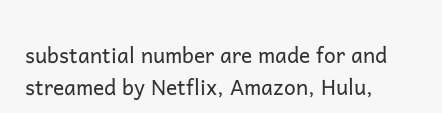substantial number are made for and streamed by Netflix, Amazon, Hulu,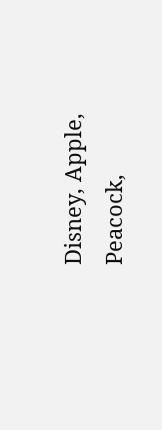Disney, Apple, Peacock,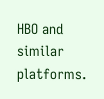HBO and similar platforms.